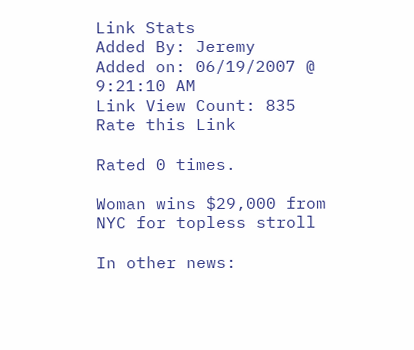Link Stats
Added By: Jeremy
Added on: 06/19/2007 @ 9:21:10 AM
Link View Count: 835
Rate this Link

Rated 0 times.

Woman wins $29,000 from NYC for topless stroll

In other news: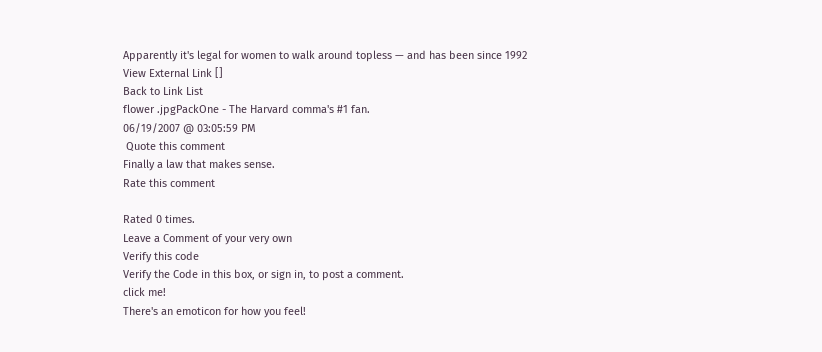Apparently it's legal for women to walk around topless — and has been since 1992
View External Link []
Back to Link List
flower .jpgPackOne - The Harvard comma's #1 fan.
06/19/2007 @ 03:05:59 PM
 Quote this comment
Finally a law that makes sense.
Rate this comment

Rated 0 times.
Leave a Comment of your very own
Verify this code
Verify the Code in this box, or sign in, to post a comment.
click me!
There's an emoticon for how you feel!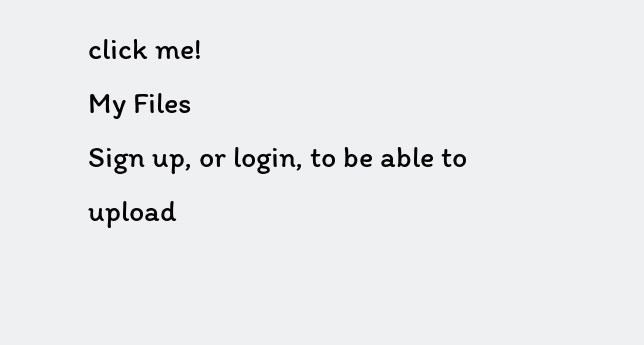click me!
My Files
Sign up, or login, to be able to upload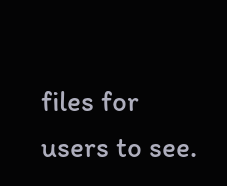files for users to see.